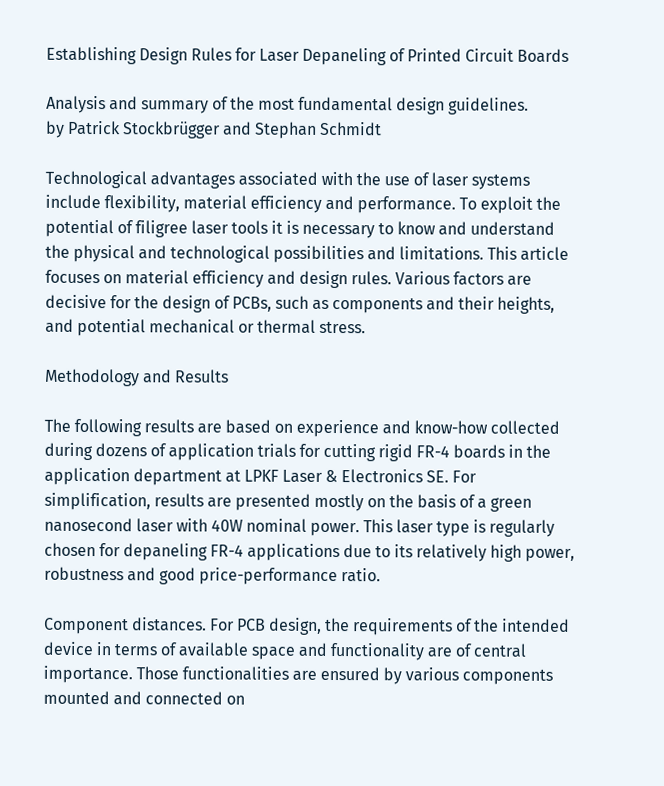Establishing Design Rules for Laser Depaneling of Printed Circuit Boards

Analysis and summary of the most fundamental design guidelines.
by Patrick Stockbrügger and Stephan Schmidt

Technological advantages associated with the use of laser systems include flexibility, material efficiency and performance. To exploit the potential of filigree laser tools it is necessary to know and understand the physical and technological possibilities and limitations. This article focuses on material efficiency and design rules. Various factors are decisive for the design of PCBs, such as components and their heights, and potential mechanical or thermal stress.

Methodology and Results

The following results are based on experience and know-how collected during dozens of application trials for cutting rigid FR-4 boards in the application department at LPKF Laser & Electronics SE. For simplification, results are presented mostly on the basis of a green nanosecond laser with 40W nominal power. This laser type is regularly chosen for depaneling FR-4 applications due to its relatively high power, robustness and good price-performance ratio.

Component distances. For PCB design, the requirements of the intended device in terms of available space and functionality are of central importance. Those functionalities are ensured by various components mounted and connected on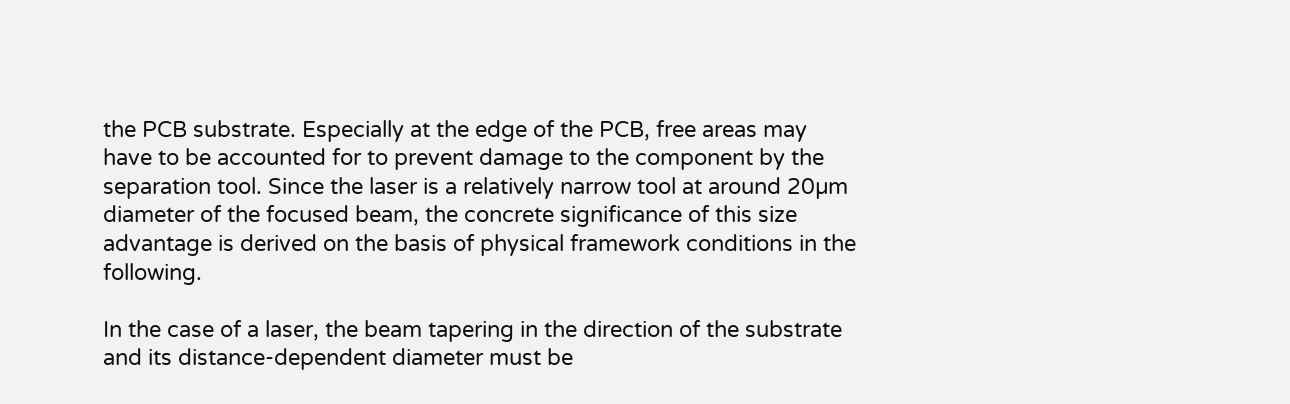the PCB substrate. Especially at the edge of the PCB, free areas may have to be accounted for to prevent damage to the component by the separation tool. Since the laser is a relatively narrow tool at around 20µm diameter of the focused beam, the concrete significance of this size advantage is derived on the basis of physical framework conditions in the following.

In the case of a laser, the beam tapering in the direction of the substrate and its distance-dependent diameter must be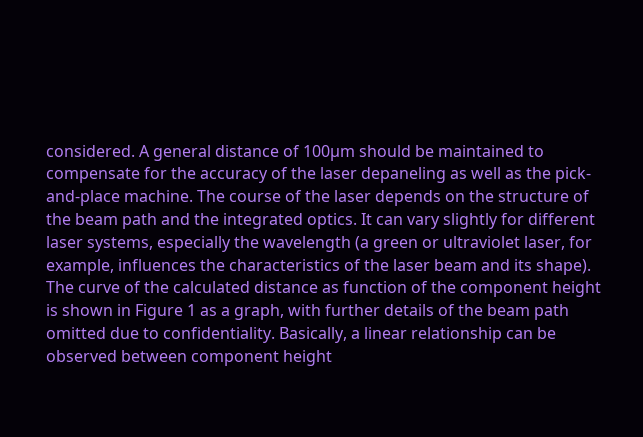considered. A general distance of 100µm should be maintained to compensate for the accuracy of the laser depaneling as well as the pick-and-place machine. The course of the laser depends on the structure of the beam path and the integrated optics. It can vary slightly for different laser systems, especially the wavelength (a green or ultraviolet laser, for example, influences the characteristics of the laser beam and its shape). The curve of the calculated distance as function of the component height is shown in Figure 1 as a graph, with further details of the beam path omitted due to confidentiality. Basically, a linear relationship can be observed between component height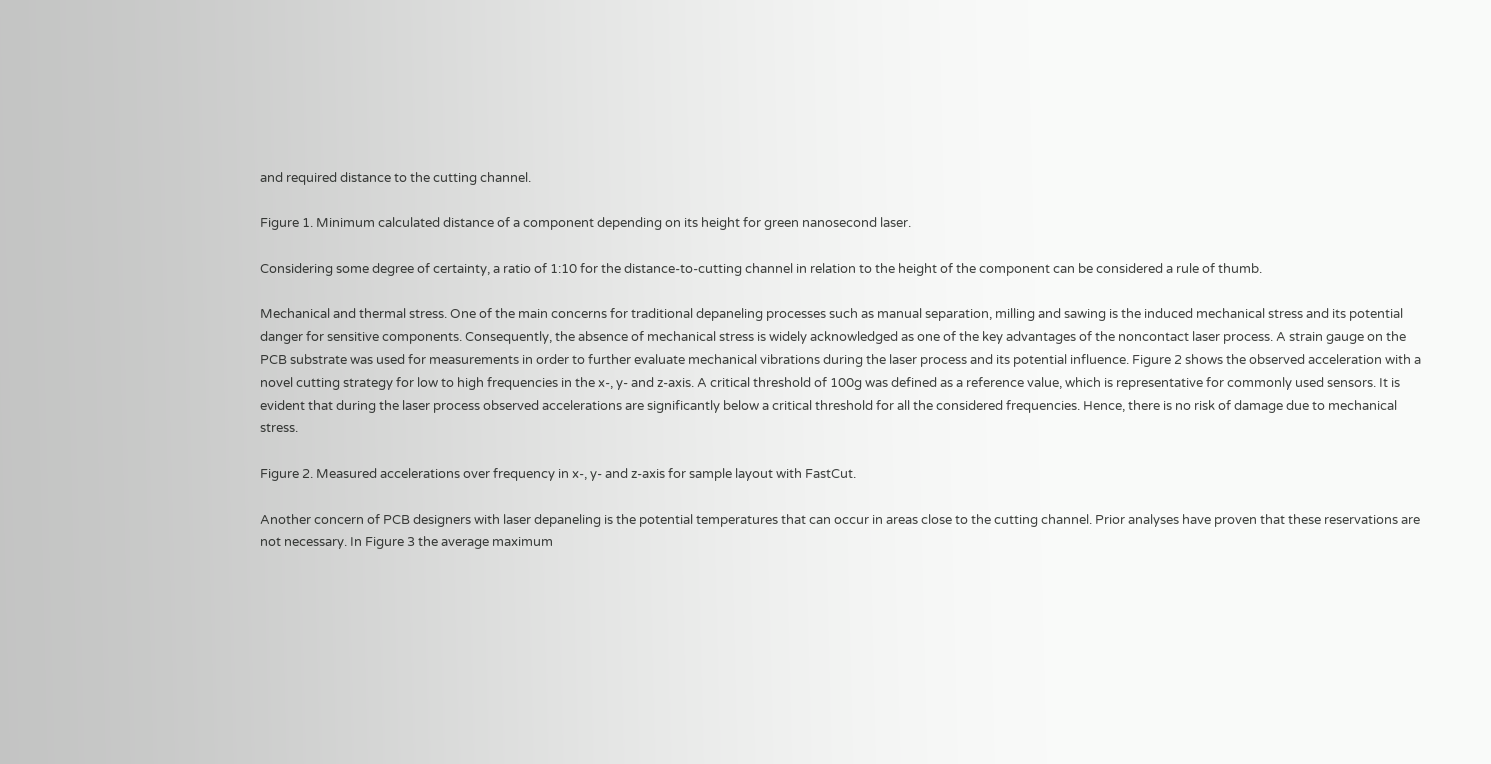and required distance to the cutting channel.

Figure 1. Minimum calculated distance of a component depending on its height for green nanosecond laser.

Considering some degree of certainty, a ratio of 1:10 for the distance-to-cutting channel in relation to the height of the component can be considered a rule of thumb.

Mechanical and thermal stress. One of the main concerns for traditional depaneling processes such as manual separation, milling and sawing is the induced mechanical stress and its potential danger for sensitive components. Consequently, the absence of mechanical stress is widely acknowledged as one of the key advantages of the noncontact laser process. A strain gauge on the PCB substrate was used for measurements in order to further evaluate mechanical vibrations during the laser process and its potential influence. Figure 2 shows the observed acceleration with a novel cutting strategy for low to high frequencies in the x-, y- and z-axis. A critical threshold of 100g was defined as a reference value, which is representative for commonly used sensors. It is evident that during the laser process observed accelerations are significantly below a critical threshold for all the considered frequencies. Hence, there is no risk of damage due to mechanical stress.

Figure 2. Measured accelerations over frequency in x-, y- and z-axis for sample layout with FastCut.

Another concern of PCB designers with laser depaneling is the potential temperatures that can occur in areas close to the cutting channel. Prior analyses have proven that these reservations are not necessary. In Figure 3 the average maximum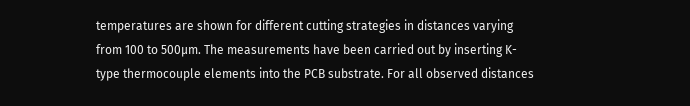temperatures are shown for different cutting strategies in distances varying from 100 to 500µm. The measurements have been carried out by inserting K-type thermocouple elements into the PCB substrate. For all observed distances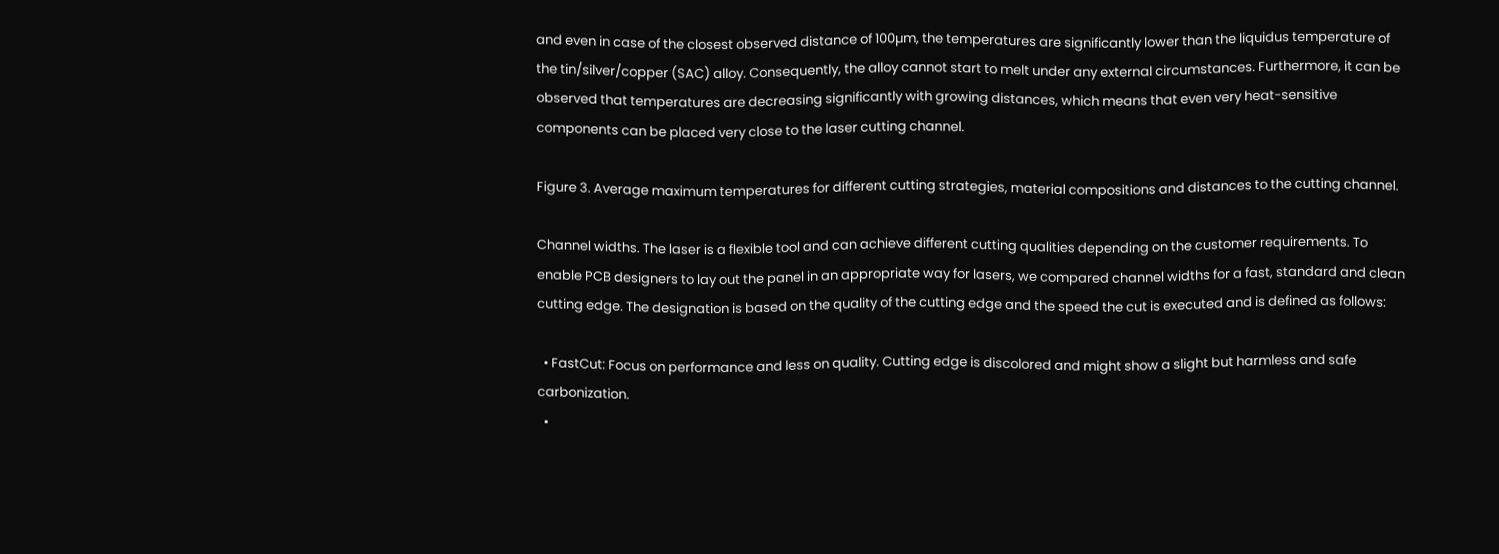and even in case of the closest observed distance of 100µm, the temperatures are significantly lower than the liquidus temperature of the tin/silver/copper (SAC) alloy. Consequently, the alloy cannot start to melt under any external circumstances. Furthermore, it can be observed that temperatures are decreasing significantly with growing distances, which means that even very heat-sensitive components can be placed very close to the laser cutting channel.

Figure 3. Average maximum temperatures for different cutting strategies, material compositions and distances to the cutting channel.

Channel widths. The laser is a flexible tool and can achieve different cutting qualities depending on the customer requirements. To enable PCB designers to lay out the panel in an appropriate way for lasers, we compared channel widths for a fast, standard and clean cutting edge. The designation is based on the quality of the cutting edge and the speed the cut is executed and is defined as follows:

  • FastCut: Focus on performance and less on quality. Cutting edge is discolored and might show a slight but harmless and safe carbonization.
  •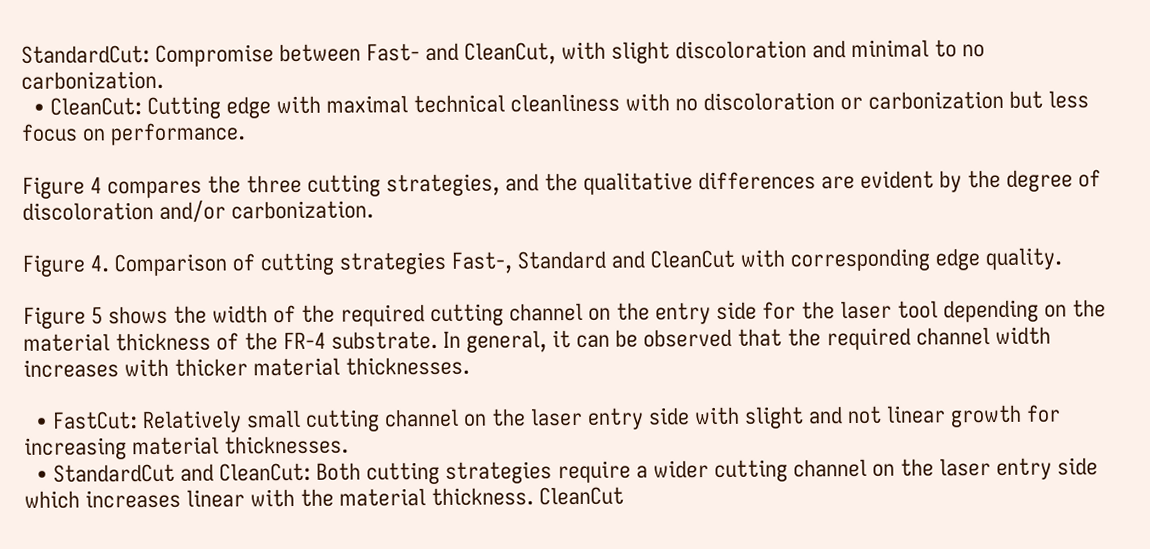StandardCut: Compromise between Fast- and CleanCut, with slight discoloration and minimal to no carbonization.
  • CleanCut: Cutting edge with maximal technical cleanliness with no discoloration or carbonization but less focus on performance.

Figure 4 compares the three cutting strategies, and the qualitative differences are evident by the degree of discoloration and/or carbonization.

Figure 4. Comparison of cutting strategies Fast-, Standard and CleanCut with corresponding edge quality.

Figure 5 shows the width of the required cutting channel on the entry side for the laser tool depending on the material thickness of the FR-4 substrate. In general, it can be observed that the required channel width increases with thicker material thicknesses.

  • FastCut: Relatively small cutting channel on the laser entry side with slight and not linear growth for increasing material thicknesses.
  • StandardCut and CleanCut: Both cutting strategies require a wider cutting channel on the laser entry side which increases linear with the material thickness. CleanCut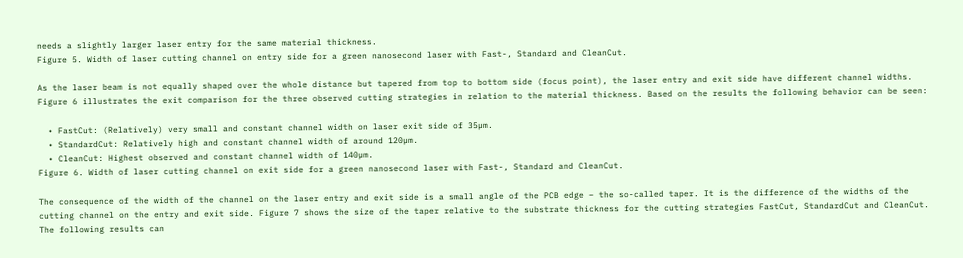needs a slightly larger laser entry for the same material thickness.
Figure 5. Width of laser cutting channel on entry side for a green nanosecond laser with Fast-, Standard and CleanCut.

As the laser beam is not equally shaped over the whole distance but tapered from top to bottom side (focus point), the laser entry and exit side have different channel widths. Figure 6 illustrates the exit comparison for the three observed cutting strategies in relation to the material thickness. Based on the results the following behavior can be seen:

  • FastCut: (Relatively) very small and constant channel width on laser exit side of 35µm.
  • StandardCut: Relatively high and constant channel width of around 120µm.
  • CleanCut: Highest observed and constant channel width of 140µm.
Figure 6. Width of laser cutting channel on exit side for a green nanosecond laser with Fast-, Standard and CleanCut.

The consequence of the width of the channel on the laser entry and exit side is a small angle of the PCB edge – the so-called taper. It is the difference of the widths of the cutting channel on the entry and exit side. Figure 7 shows the size of the taper relative to the substrate thickness for the cutting strategies FastCut, StandardCut and CleanCut. The following results can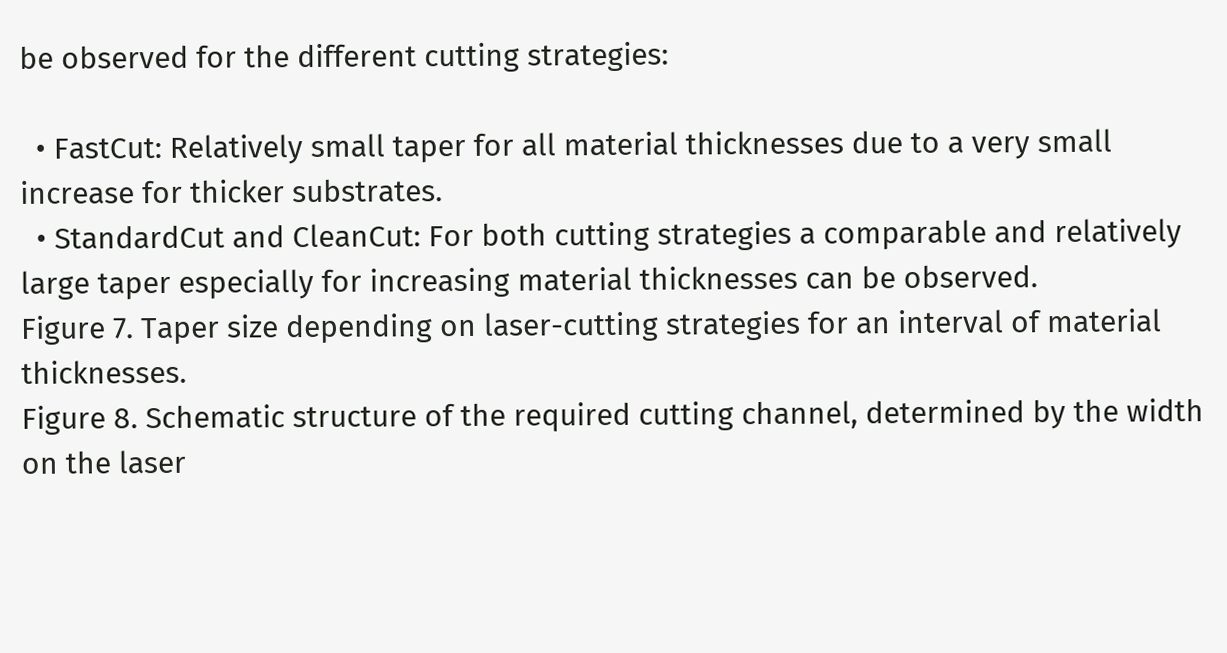be observed for the different cutting strategies:

  • FastCut: Relatively small taper for all material thicknesses due to a very small increase for thicker substrates.
  • StandardCut and CleanCut: For both cutting strategies a comparable and relatively large taper especially for increasing material thicknesses can be observed.
Figure 7. Taper size depending on laser-cutting strategies for an interval of material thicknesses.
Figure 8. Schematic structure of the required cutting channel, determined by the width on the laser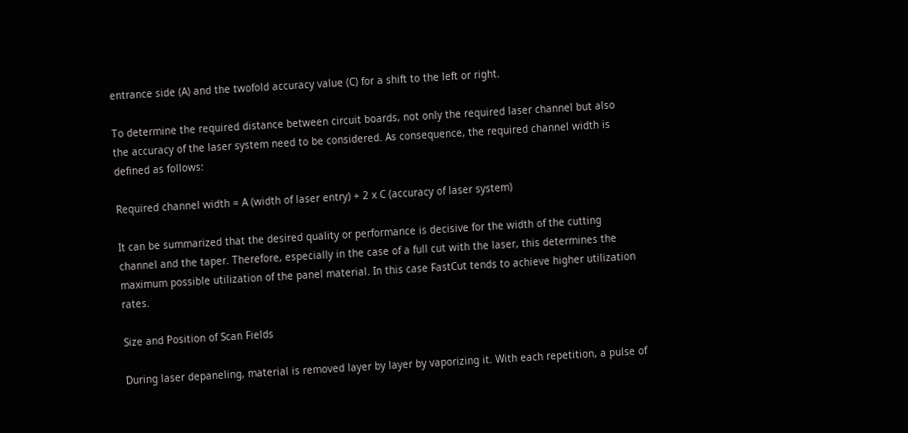entrance side (A) and the twofold accuracy value (C) for a shift to the left or right.

To determine the required distance between circuit boards, not only the required laser channel but also the accuracy of the laser system need to be considered. As consequence, the required channel width is defined as follows:

Required channel width = A (width of laser entry) + 2 x C (accuracy of laser system)

It can be summarized that the desired quality or performance is decisive for the width of the cutting channel and the taper. Therefore, especially in the case of a full cut with the laser, this determines the maximum possible utilization of the panel material. In this case FastCut tends to achieve higher utilization rates.

Size and Position of Scan Fields

During laser depaneling, material is removed layer by layer by vaporizing it. With each repetition, a pulse of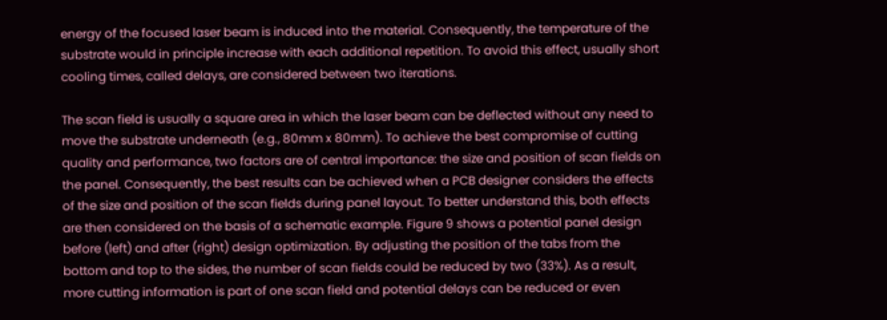energy of the focused laser beam is induced into the material. Consequently, the temperature of the substrate would in principle increase with each additional repetition. To avoid this effect, usually short cooling times, called delays, are considered between two iterations.

The scan field is usually a square area in which the laser beam can be deflected without any need to move the substrate underneath (e.g., 80mm x 80mm). To achieve the best compromise of cutting quality and performance, two factors are of central importance: the size and position of scan fields on the panel. Consequently, the best results can be achieved when a PCB designer considers the effects of the size and position of the scan fields during panel layout. To better understand this, both effects are then considered on the basis of a schematic example. Figure 9 shows a potential panel design before (left) and after (right) design optimization. By adjusting the position of the tabs from the bottom and top to the sides, the number of scan fields could be reduced by two (33%). As a result, more cutting information is part of one scan field and potential delays can be reduced or even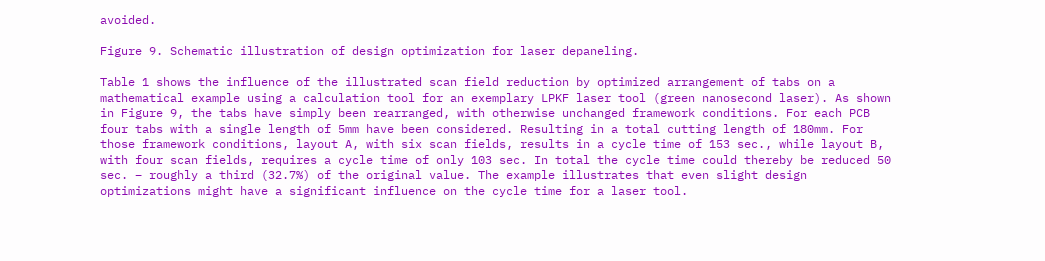avoided.

Figure 9. Schematic illustration of design optimization for laser depaneling.

Table 1 shows the influence of the illustrated scan field reduction by optimized arrangement of tabs on a mathematical example using a calculation tool for an exemplary LPKF laser tool (green nanosecond laser). As shown in Figure 9, the tabs have simply been rearranged, with otherwise unchanged framework conditions. For each PCB four tabs with a single length of 5mm have been considered. Resulting in a total cutting length of 180mm. For those framework conditions, layout A, with six scan fields, results in a cycle time of 153 sec., while layout B, with four scan fields, requires a cycle time of only 103 sec. In total the cycle time could thereby be reduced 50 sec. – roughly a third (32.7%) of the original value. The example illustrates that even slight design optimizations might have a significant influence on the cycle time for a laser tool.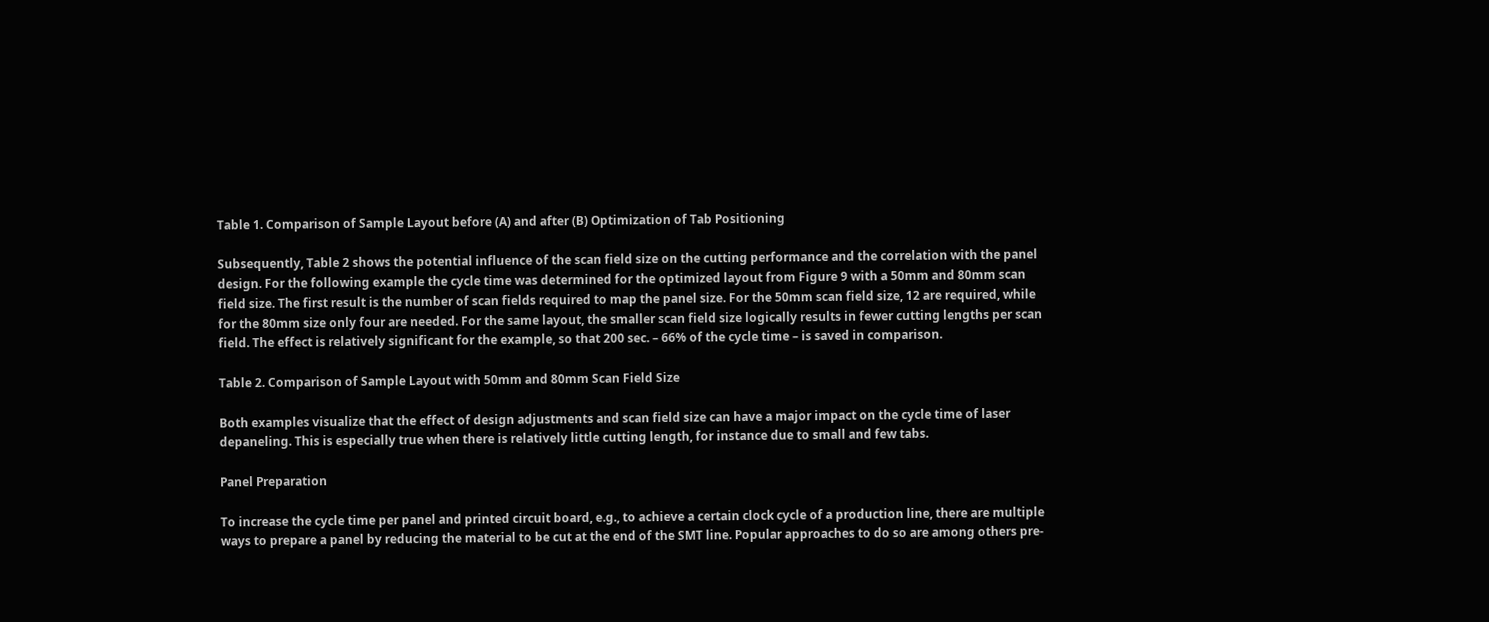Table 1. Comparison of Sample Layout before (A) and after (B) Optimization of Tab Positioning

Subsequently, Table 2 shows the potential influence of the scan field size on the cutting performance and the correlation with the panel design. For the following example the cycle time was determined for the optimized layout from Figure 9 with a 50mm and 80mm scan field size. The first result is the number of scan fields required to map the panel size. For the 50mm scan field size, 12 are required, while for the 80mm size only four are needed. For the same layout, the smaller scan field size logically results in fewer cutting lengths per scan field. The effect is relatively significant for the example, so that 200 sec. – 66% of the cycle time – is saved in comparison.

Table 2. Comparison of Sample Layout with 50mm and 80mm Scan Field Size

Both examples visualize that the effect of design adjustments and scan field size can have a major impact on the cycle time of laser depaneling. This is especially true when there is relatively little cutting length, for instance due to small and few tabs.

Panel Preparation

To increase the cycle time per panel and printed circuit board, e.g., to achieve a certain clock cycle of a production line, there are multiple ways to prepare a panel by reducing the material to be cut at the end of the SMT line. Popular approaches to do so are among others pre-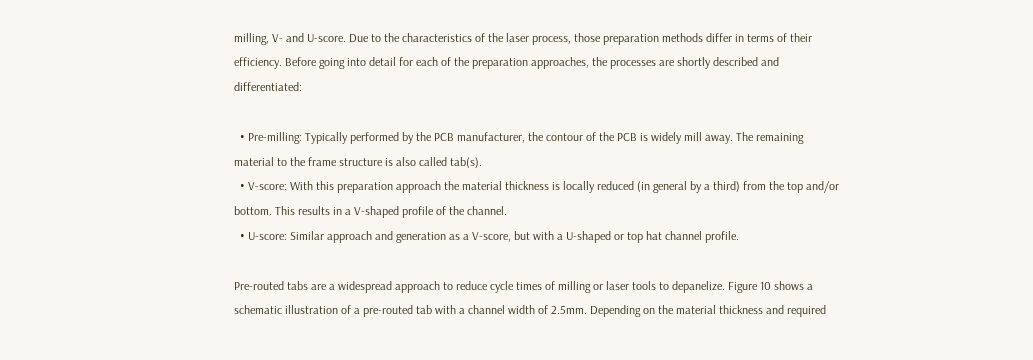milling, V- and U-score. Due to the characteristics of the laser process, those preparation methods differ in terms of their efficiency. Before going into detail for each of the preparation approaches, the processes are shortly described and differentiated:

  • Pre-milling: Typically performed by the PCB manufacturer, the contour of the PCB is widely mill away. The remaining material to the frame structure is also called tab(s).
  • V-score: With this preparation approach the material thickness is locally reduced (in general by a third) from the top and/or bottom. This results in a V-shaped profile of the channel.
  • U-score: Similar approach and generation as a V-score, but with a U-shaped or top hat channel profile.

Pre-routed tabs are a widespread approach to reduce cycle times of milling or laser tools to depanelize. Figure 10 shows a schematic illustration of a pre-routed tab with a channel width of 2.5mm. Depending on the material thickness and required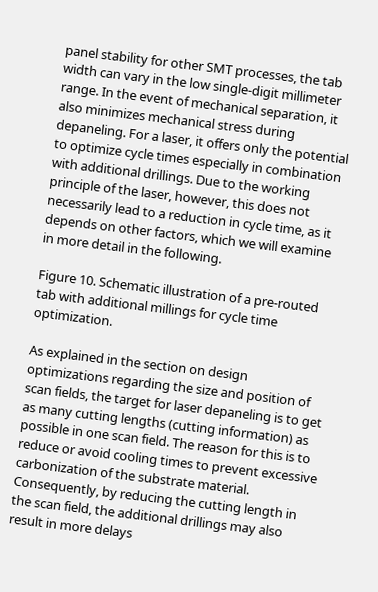panel stability for other SMT processes, the tab width can vary in the low single-digit millimeter range. In the event of mechanical separation, it also minimizes mechanical stress during depaneling. For a laser, it offers only the potential to optimize cycle times especially in combination with additional drillings. Due to the working principle of the laser, however, this does not necessarily lead to a reduction in cycle time, as it depends on other factors, which we will examine in more detail in the following.

Figure 10. Schematic illustration of a pre-routed tab with additional millings for cycle time optimization.

As explained in the section on design optimizations regarding the size and position of scan fields, the target for laser depaneling is to get as many cutting lengths (cutting information) as possible in one scan field. The reason for this is to reduce or avoid cooling times to prevent excessive carbonization of the substrate material. Consequently, by reducing the cutting length in the scan field, the additional drillings may also result in more delays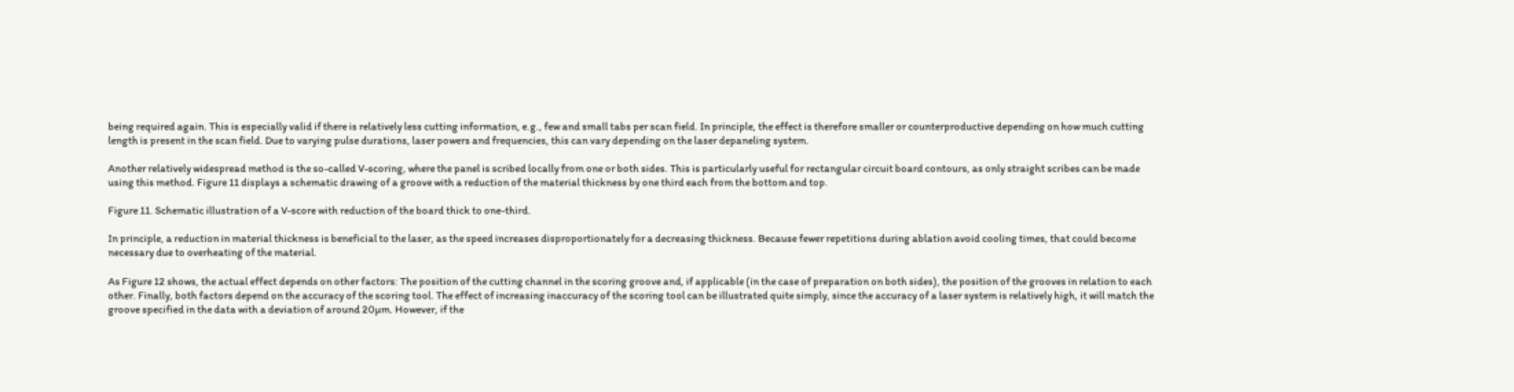being required again. This is especially valid if there is relatively less cutting information, e.g., few and small tabs per scan field. In principle, the effect is therefore smaller or counterproductive depending on how much cutting length is present in the scan field. Due to varying pulse durations, laser powers and frequencies, this can vary depending on the laser depaneling system.

Another relatively widespread method is the so-called V-scoring, where the panel is scribed locally from one or both sides. This is particularly useful for rectangular circuit board contours, as only straight scribes can be made using this method. Figure 11 displays a schematic drawing of a groove with a reduction of the material thickness by one third each from the bottom and top.

Figure 11. Schematic illustration of a V-score with reduction of the board thick to one-third.

In principle, a reduction in material thickness is beneficial to the laser, as the speed increases disproportionately for a decreasing thickness. Because fewer repetitions during ablation avoid cooling times, that could become necessary due to overheating of the material.

As Figure 12 shows, the actual effect depends on other factors: The position of the cutting channel in the scoring groove and, if applicable (in the case of preparation on both sides), the position of the grooves in relation to each other. Finally, both factors depend on the accuracy of the scoring tool. The effect of increasing inaccuracy of the scoring tool can be illustrated quite simply, since the accuracy of a laser system is relatively high, it will match the groove specified in the data with a deviation of around 20µm. However, if the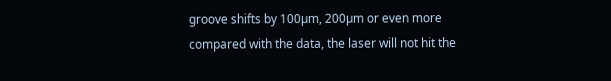groove shifts by 100µm, 200µm or even more compared with the data, the laser will not hit the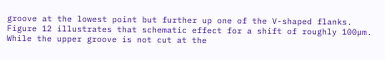groove at the lowest point but further up one of the V-shaped flanks. Figure 12 illustrates that schematic effect for a shift of roughly 100µm. While the upper groove is not cut at the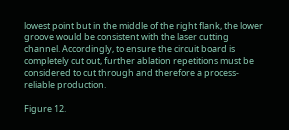lowest point but in the middle of the right flank, the lower groove would be consistent with the laser cutting channel. Accordingly, to ensure the circuit board is completely cut out, further ablation repetitions must be considered to cut through and therefore a process-reliable production.

Figure 12.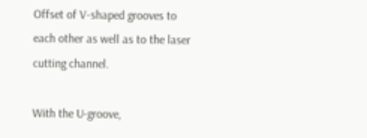Offset of V-shaped grooves to each other as well as to the laser cutting channel.

With the U-groove,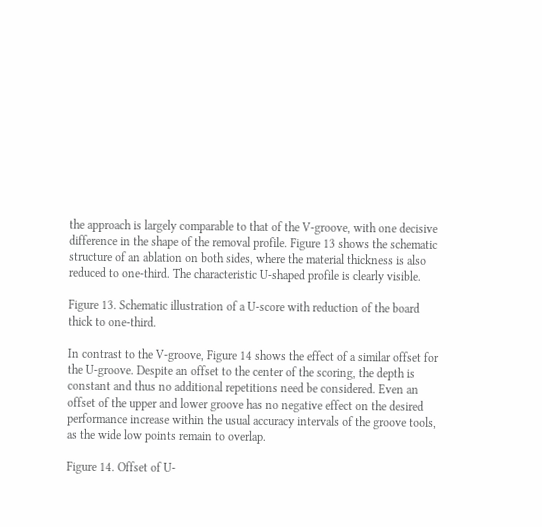the approach is largely comparable to that of the V-groove, with one decisive difference in the shape of the removal profile. Figure 13 shows the schematic structure of an ablation on both sides, where the material thickness is also reduced to one-third. The characteristic U-shaped profile is clearly visible.

Figure 13. Schematic illustration of a U-score with reduction of the board thick to one-third.

In contrast to the V-groove, Figure 14 shows the effect of a similar offset for the U-groove. Despite an offset to the center of the scoring, the depth is constant and thus no additional repetitions need be considered. Even an offset of the upper and lower groove has no negative effect on the desired performance increase within the usual accuracy intervals of the groove tools, as the wide low points remain to overlap.

Figure 14. Offset of U-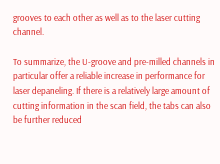grooves to each other as well as to the laser cutting channel.

To summarize, the U-groove and pre-milled channels in particular offer a reliable increase in performance for laser depaneling. If there is a relatively large amount of cutting information in the scan field, the tabs can also be further reduced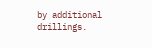by additional drillings.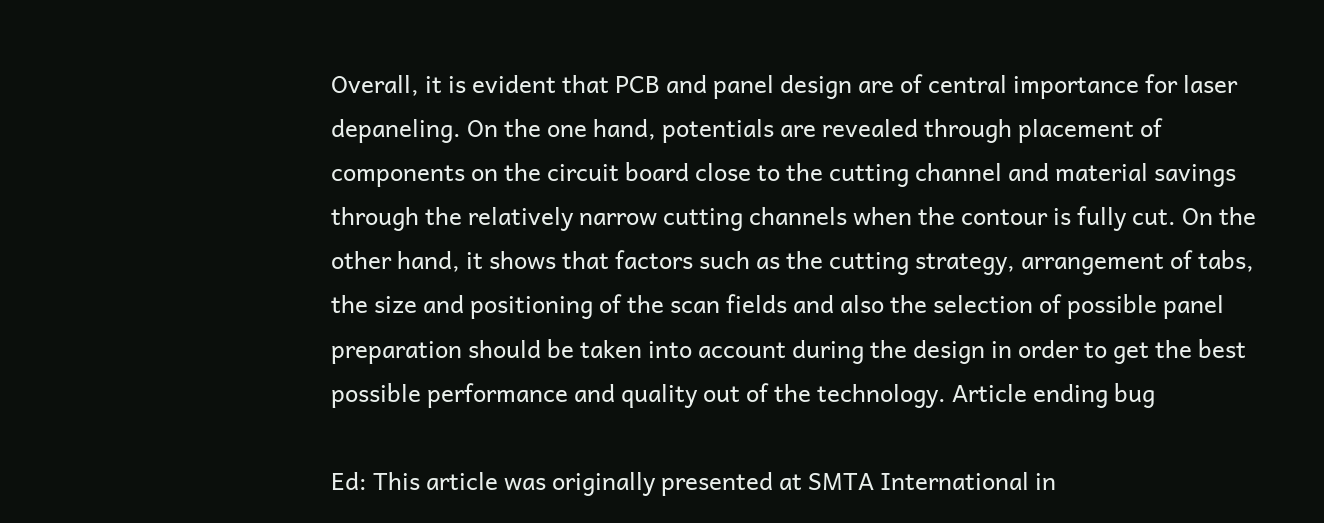Overall, it is evident that PCB and panel design are of central importance for laser depaneling. On the one hand, potentials are revealed through placement of components on the circuit board close to the cutting channel and material savings through the relatively narrow cutting channels when the contour is fully cut. On the other hand, it shows that factors such as the cutting strategy, arrangement of tabs, the size and positioning of the scan fields and also the selection of possible panel preparation should be taken into account during the design in order to get the best possible performance and quality out of the technology. Article ending bug

Ed: This article was originally presented at SMTA International in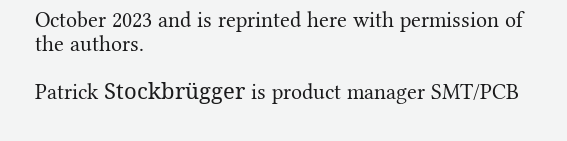October 2023 and is reprinted here with permission of the authors.

Patrick Stockbrügger is product manager SMT/PCB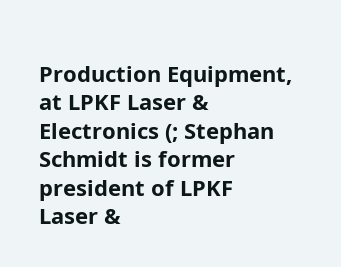Production Equipment, at LPKF Laser & Electronics (; Stephan Schmidt is former president of LPKF Laser &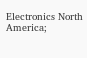Electronics North America;